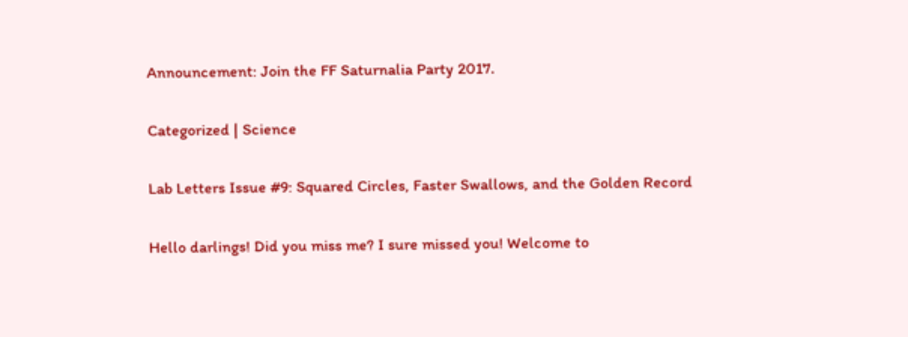Announcement: Join the FF Saturnalia Party 2017.

Categorized | Science

Lab Letters Issue #9: Squared Circles, Faster Swallows, and the Golden Record

Hello darlings! Did you miss me? I sure missed you! Welcome to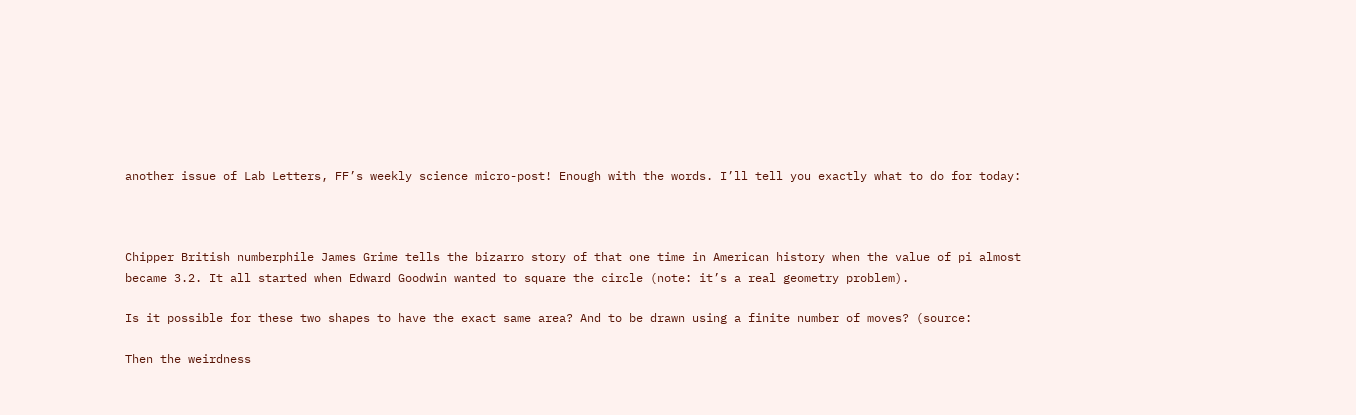another issue of Lab Letters, FF’s weekly science micro-post! Enough with the words. I’ll tell you exactly what to do for today:



Chipper British numberphile James Grime tells the bizarro story of that one time in American history when the value of pi almost became 3.2. It all started when Edward Goodwin wanted to square the circle (note: it’s a real geometry problem).

Is it possible for these two shapes to have the exact same area? And to be drawn using a finite number of moves? (source:

Then the weirdness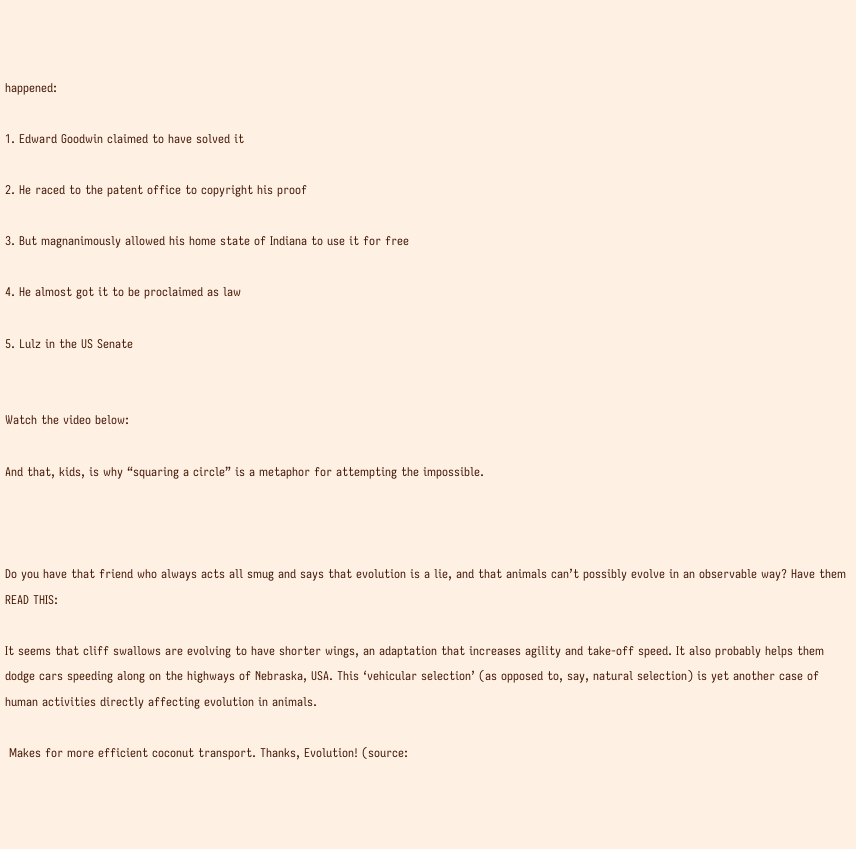happened:

1. Edward Goodwin claimed to have solved it

2. He raced to the patent office to copyright his proof

3. But magnanimously allowed his home state of Indiana to use it for free

4. He almost got it to be proclaimed as law

5. Lulz in the US Senate


Watch the video below:

And that, kids, is why “squaring a circle” is a metaphor for attempting the impossible.



Do you have that friend who always acts all smug and says that evolution is a lie, and that animals can’t possibly evolve in an observable way? Have them READ THIS:

It seems that cliff swallows are evolving to have shorter wings, an adaptation that increases agility and take-off speed. It also probably helps them dodge cars speeding along on the highways of Nebraska, USA. This ‘vehicular selection’ (as opposed to, say, natural selection) is yet another case of human activities directly affecting evolution in animals.

 Makes for more efficient coconut transport. Thanks, Evolution! (source: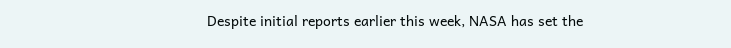Despite initial reports earlier this week, NASA has set the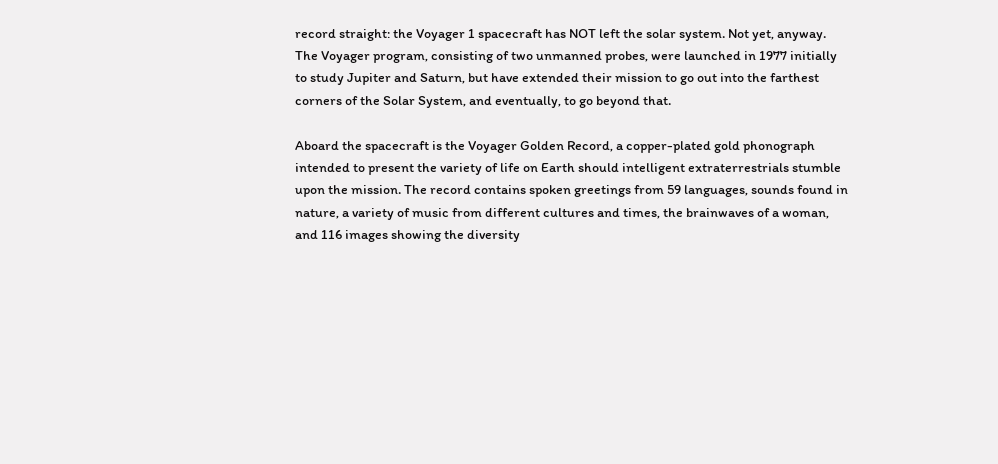record straight: the Voyager 1 spacecraft has NOT left the solar system. Not yet, anyway. The Voyager program, consisting of two unmanned probes, were launched in 1977 initially to study Jupiter and Saturn, but have extended their mission to go out into the farthest corners of the Solar System, and eventually, to go beyond that.

Aboard the spacecraft is the Voyager Golden Record, a copper-plated gold phonograph intended to present the variety of life on Earth should intelligent extraterrestrials stumble upon the mission. The record contains spoken greetings from 59 languages, sounds found in nature, a variety of music from different cultures and times, the brainwaves of a woman, and 116 images showing the diversity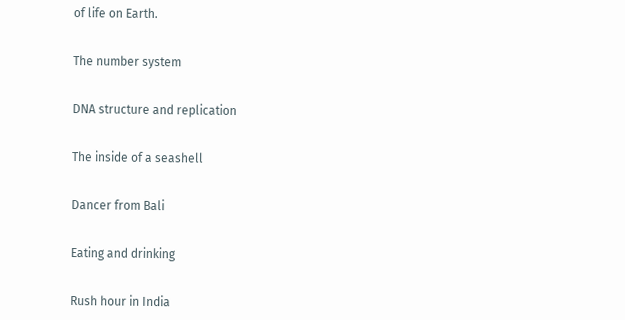of life on Earth.


The number system


DNA structure and replication


The inside of a seashell


Dancer from Bali


Eating and drinking


Rush hour in India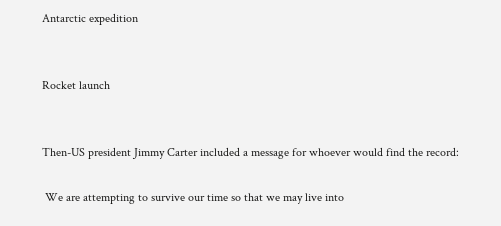Antarctic expedition


Rocket launch


Then-US president Jimmy Carter included a message for whoever would find the record:

 We are attempting to survive our time so that we may live into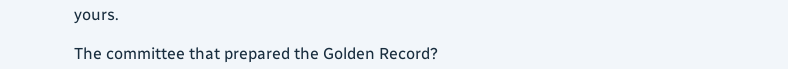yours.

The committee that prepared the Golden Record?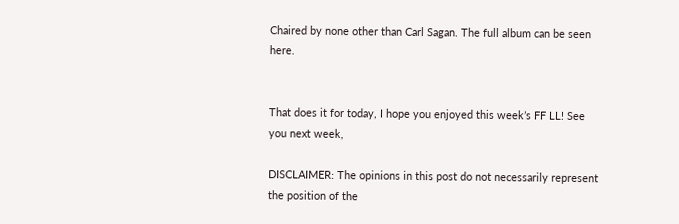Chaired by none other than Carl Sagan. The full album can be seen here.


That does it for today, I hope you enjoyed this week’s FF LL! See you next week,

DISCLAIMER: The opinions in this post do not necessarily represent the position of the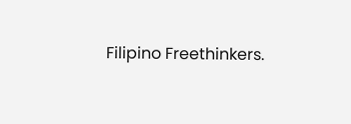Filipino Freethinkers.